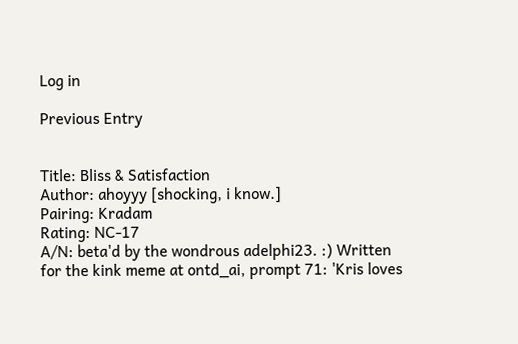Log in

Previous Entry


Title: Bliss & Satisfaction
Author: ahoyyy [shocking, i know.]
Pairing: Kradam
Rating: NC-17
A/N: beta'd by the wondrous adelphi23. :) Written for the kink meme at ontd_ai, prompt 71: 'Kris loves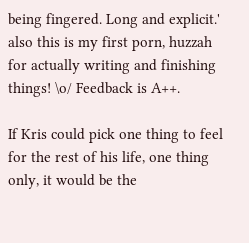being fingered. Long and explicit.' also this is my first porn, huzzah for actually writing and finishing things! \o/ Feedback is A++.

If Kris could pick one thing to feel for the rest of his life, one thing only, it would be the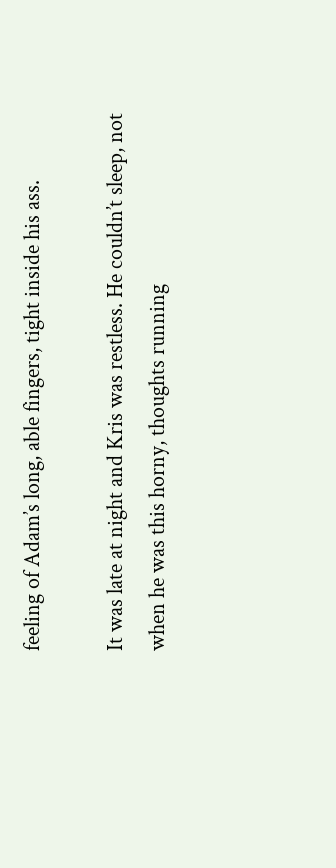feeling of Adam’s long, able fingers, tight inside his ass.

It was late at night and Kris was restless. He couldn’t sleep, not when he was this horny, thoughts running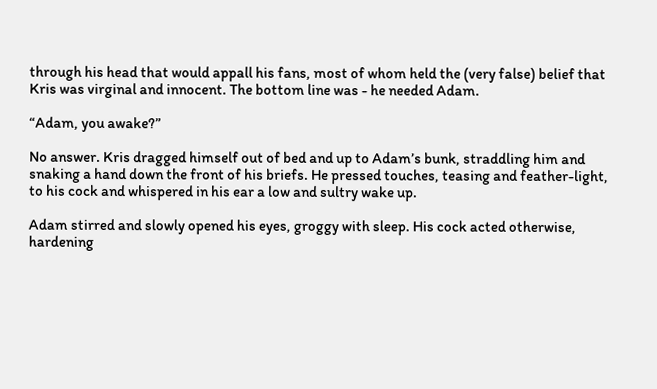through his head that would appall his fans, most of whom held the (very false) belief that Kris was virginal and innocent. The bottom line was - he needed Adam.

“Adam, you awake?”

No answer. Kris dragged himself out of bed and up to Adam’s bunk, straddling him and snaking a hand down the front of his briefs. He pressed touches, teasing and feather-light, to his cock and whispered in his ear a low and sultry wake up.

Adam stirred and slowly opened his eyes, groggy with sleep. His cock acted otherwise, hardening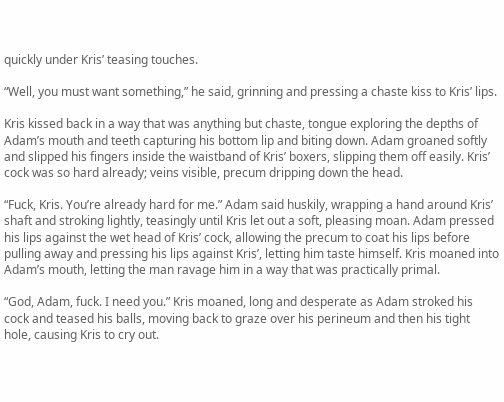quickly under Kris’ teasing touches.

“Well, you must want something,” he said, grinning and pressing a chaste kiss to Kris’ lips.

Kris kissed back in a way that was anything but chaste, tongue exploring the depths of Adam’s mouth and teeth capturing his bottom lip and biting down. Adam groaned softly and slipped his fingers inside the waistband of Kris’ boxers, slipping them off easily. Kris’ cock was so hard already; veins visible, precum dripping down the head.

“Fuck, Kris. You’re already hard for me.” Adam said huskily, wrapping a hand around Kris’ shaft and stroking lightly, teasingly until Kris let out a soft, pleasing moan. Adam pressed his lips against the wet head of Kris’ cock, allowing the precum to coat his lips before pulling away and pressing his lips against Kris’, letting him taste himself. Kris moaned into Adam’s mouth, letting the man ravage him in a way that was practically primal.

“God, Adam, fuck. I need you.” Kris moaned, long and desperate as Adam stroked his cock and teased his balls, moving back to graze over his perineum and then his tight hole, causing Kris to cry out.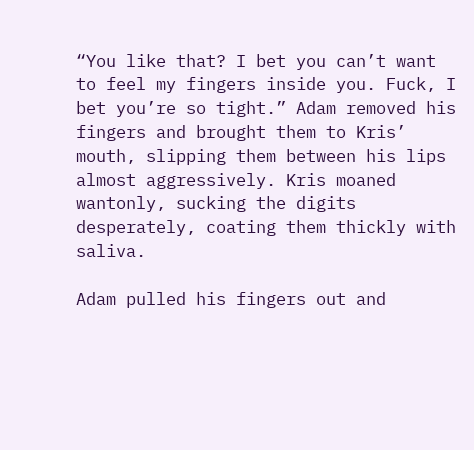“You like that? I bet you can’t want to feel my fingers inside you. Fuck, I bet you’re so tight.” Adam removed his fingers and brought them to Kris’ mouth, slipping them between his lips almost aggressively. Kris moaned wantonly, sucking the digits desperately, coating them thickly with saliva.

Adam pulled his fingers out and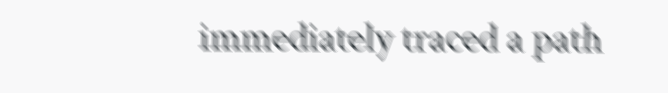immediately traced a path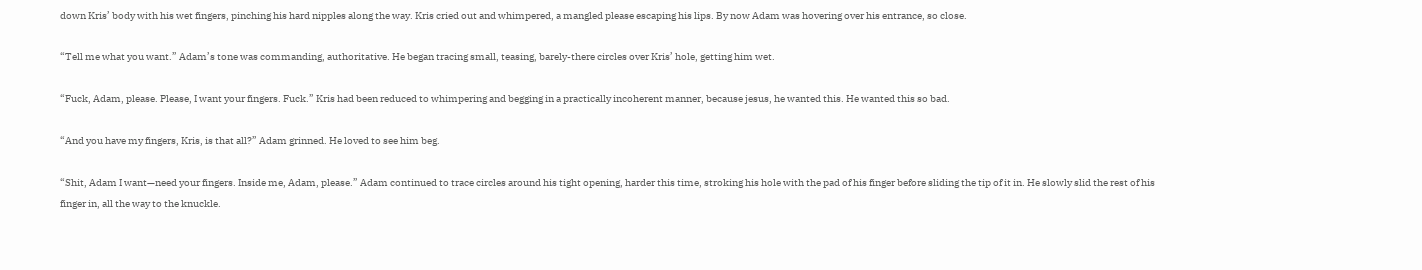down Kris’ body with his wet fingers, pinching his hard nipples along the way. Kris cried out and whimpered, a mangled please escaping his lips. By now Adam was hovering over his entrance, so close.

“Tell me what you want.” Adam’s tone was commanding, authoritative. He began tracing small, teasing, barely-there circles over Kris’ hole, getting him wet.

“Fuck, Adam, please. Please, I want your fingers. Fuck.” Kris had been reduced to whimpering and begging in a practically incoherent manner, because jesus, he wanted this. He wanted this so bad.

“And you have my fingers, Kris, is that all?” Adam grinned. He loved to see him beg.

“Shit, Adam I want—need your fingers. Inside me, Adam, please.” Adam continued to trace circles around his tight opening, harder this time, stroking his hole with the pad of his finger before sliding the tip of it in. He slowly slid the rest of his finger in, all the way to the knuckle.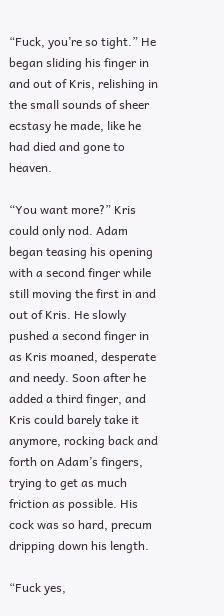“Fuck, you’re so tight.” He began sliding his finger in and out of Kris, relishing in the small sounds of sheer ecstasy he made, like he had died and gone to heaven.

“You want more?” Kris could only nod. Adam began teasing his opening with a second finger while still moving the first in and out of Kris. He slowly pushed a second finger in as Kris moaned, desperate and needy. Soon after he added a third finger, and Kris could barely take it anymore, rocking back and forth on Adam’s fingers, trying to get as much friction as possible. His cock was so hard, precum dripping down his length.

“Fuck yes,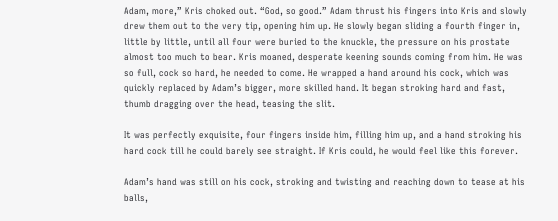Adam, more,” Kris choked out. “God, so good.” Adam thrust his fingers into Kris and slowly drew them out to the very tip, opening him up. He slowly began sliding a fourth finger in, little by little, until all four were buried to the knuckle, the pressure on his prostate almost too much to bear. Kris moaned, desperate keening sounds coming from him. He was so full, cock so hard, he needed to come. He wrapped a hand around his cock, which was quickly replaced by Adam’s bigger, more skilled hand. It began stroking hard and fast, thumb dragging over the head, teasing the slit.

It was perfectly exquisite, four fingers inside him, filling him up, and a hand stroking his hard cock till he could barely see straight. If Kris could, he would feel like this forever.

Adam’s hand was still on his cock, stroking and twisting and reaching down to tease at his balls,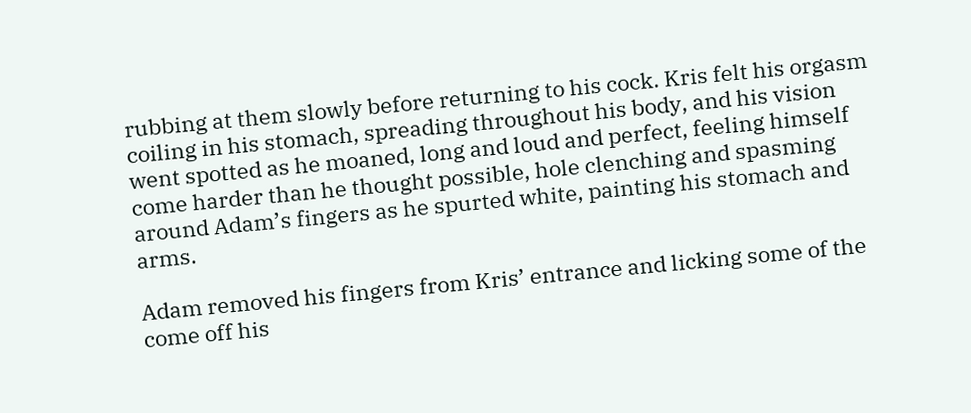rubbing at them slowly before returning to his cock. Kris felt his orgasm coiling in his stomach, spreading throughout his body, and his vision went spotted as he moaned, long and loud and perfect, feeling himself come harder than he thought possible, hole clenching and spasming around Adam’s fingers as he spurted white, painting his stomach and arms.

Adam removed his fingers from Kris’ entrance and licking some of the come off his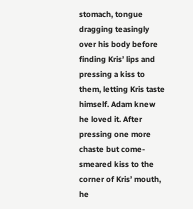stomach, tongue dragging teasingly over his body before finding Kris’ lips and pressing a kiss to them, letting Kris taste himself. Adam knew he loved it. After pressing one more chaste but come-smeared kiss to the corner of Kris’ mouth, he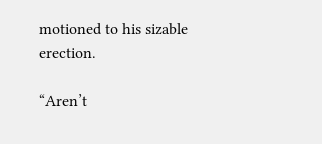motioned to his sizable erection.

“Aren’t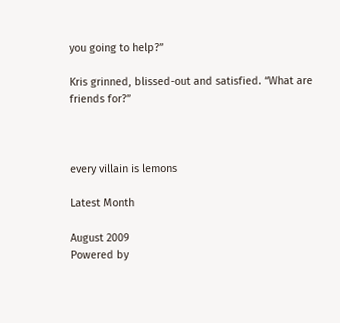you going to help?”

Kris grinned, blissed-out and satisfied. “What are friends for?”



every villain is lemons

Latest Month

August 2009
Powered by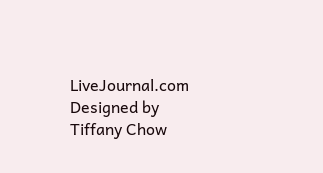LiveJournal.com
Designed by Tiffany Chow